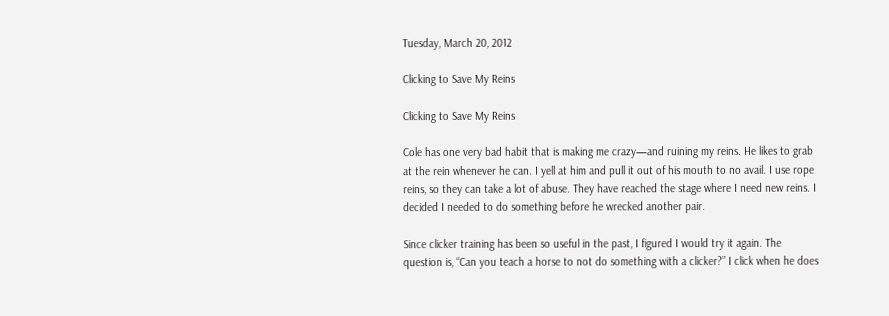Tuesday, March 20, 2012

Clicking to Save My Reins

Clicking to Save My Reins

Cole has one very bad habit that is making me crazy—and ruining my reins. He likes to grab at the rein whenever he can. I yell at him and pull it out of his mouth to no avail. I use rope reins, so they can take a lot of abuse. They have reached the stage where I need new reins. I decided I needed to do something before he wrecked another pair.

Since clicker training has been so useful in the past, I figured I would try it again. The question is, “Can you teach a horse to not do something with a clicker?” I click when he does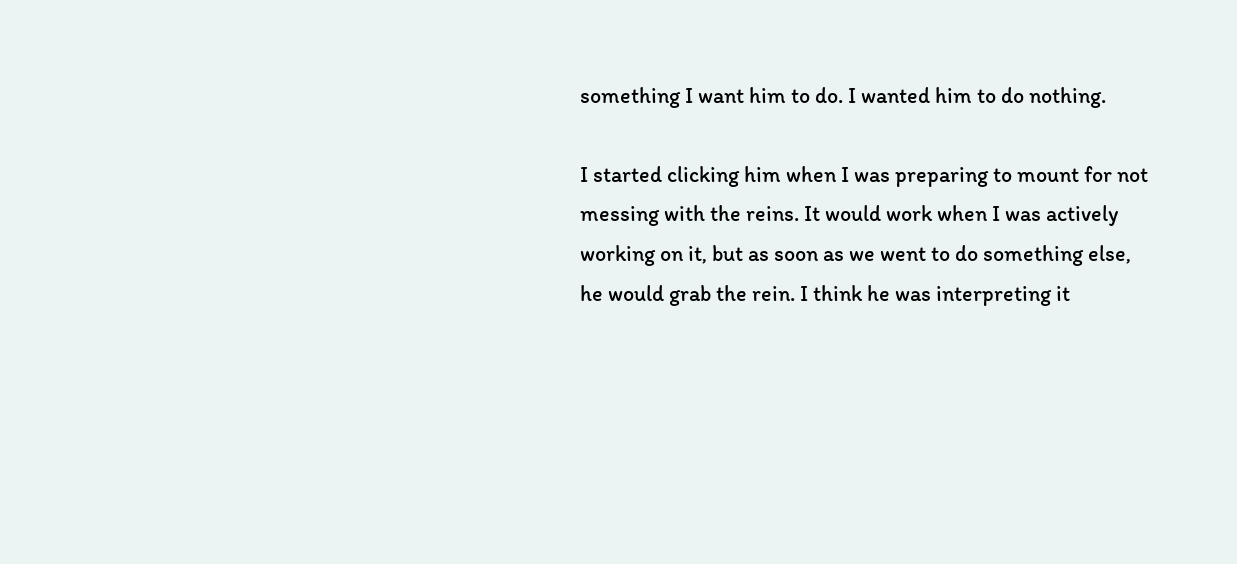something I want him to do. I wanted him to do nothing.

I started clicking him when I was preparing to mount for not messing with the reins. It would work when I was actively working on it, but as soon as we went to do something else, he would grab the rein. I think he was interpreting it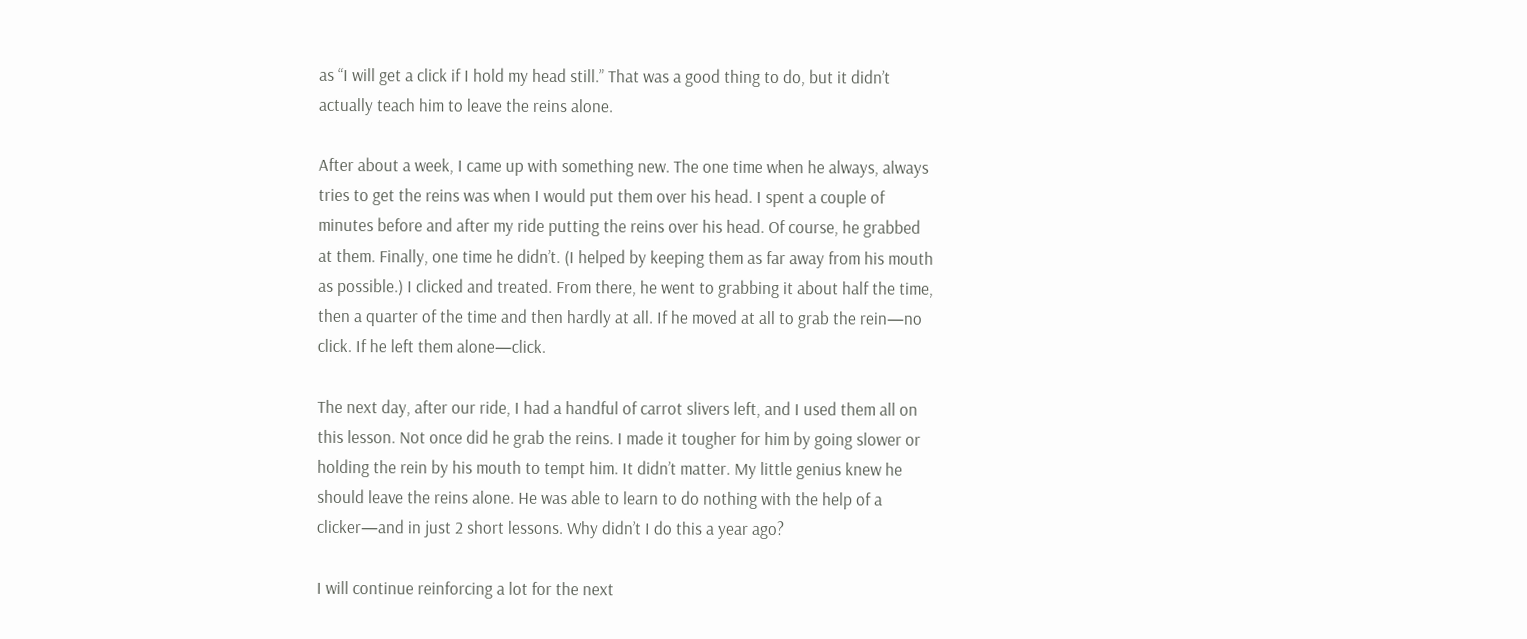as “I will get a click if I hold my head still.” That was a good thing to do, but it didn’t actually teach him to leave the reins alone.

After about a week, I came up with something new. The one time when he always, always tries to get the reins was when I would put them over his head. I spent a couple of minutes before and after my ride putting the reins over his head. Of course, he grabbed at them. Finally, one time he didn’t. (I helped by keeping them as far away from his mouth as possible.) I clicked and treated. From there, he went to grabbing it about half the time, then a quarter of the time and then hardly at all. If he moved at all to grab the rein—no click. If he left them alone—click.

The next day, after our ride, I had a handful of carrot slivers left, and I used them all on this lesson. Not once did he grab the reins. I made it tougher for him by going slower or holding the rein by his mouth to tempt him. It didn’t matter. My little genius knew he should leave the reins alone. He was able to learn to do nothing with the help of a clicker—and in just 2 short lessons. Why didn’t I do this a year ago?

I will continue reinforcing a lot for the next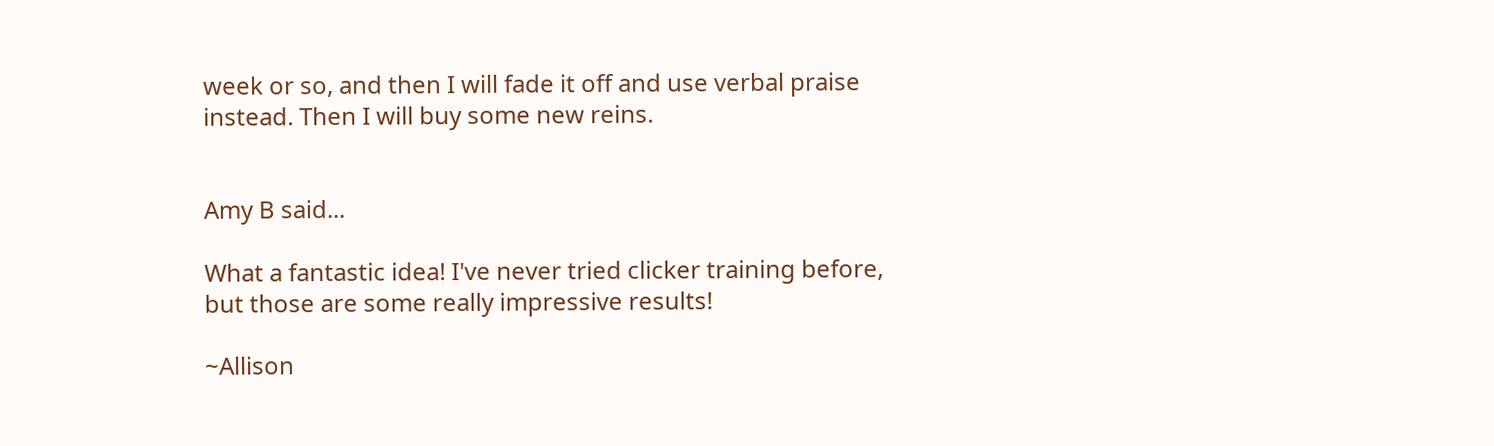week or so, and then I will fade it off and use verbal praise instead. Then I will buy some new reins.


Amy B said...

What a fantastic idea! I've never tried clicker training before, but those are some really impressive results!

~Allison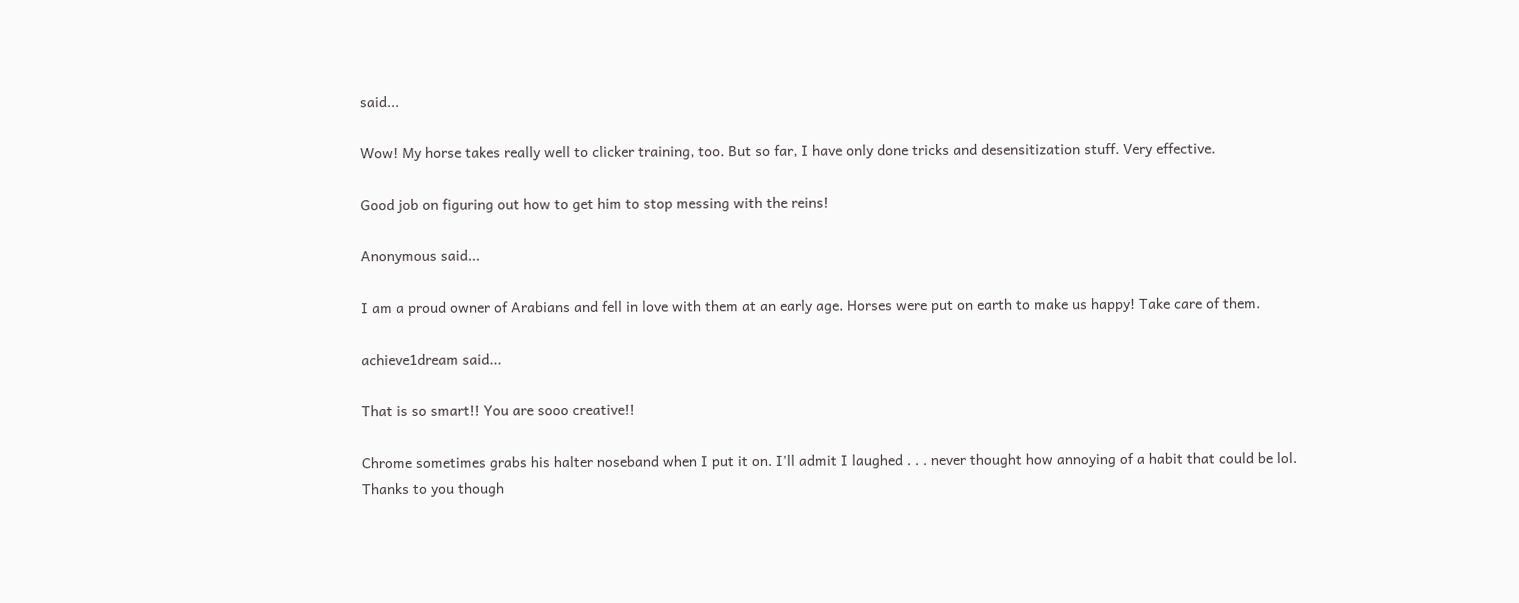said...

Wow! My horse takes really well to clicker training, too. But so far, I have only done tricks and desensitization stuff. Very effective.

Good job on figuring out how to get him to stop messing with the reins!

Anonymous said...

I am a proud owner of Arabians and fell in love with them at an early age. Horses were put on earth to make us happy! Take care of them.

achieve1dream said...

That is so smart!! You are sooo creative!!

Chrome sometimes grabs his halter noseband when I put it on. I'll admit I laughed . . . never thought how annoying of a habit that could be lol. Thanks to you though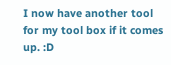I now have another tool for my tool box if it comes up. :D